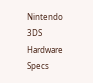Nintendo 3DS Hardware Specs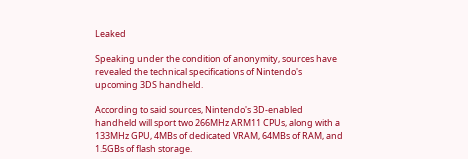Leaked

Speaking under the condition of anonymity, sources have revealed the technical specifications of Nintendo's upcoming 3DS handheld.

According to said sources, Nintendo's 3D-enabled handheld will sport two 266MHz ARM11 CPUs, along with a 133MHz GPU, 4MBs of dedicated VRAM, 64MBs of RAM, and 1.5GBs of flash storage.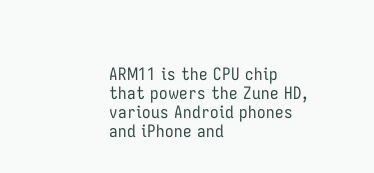ARM11 is the CPU chip that powers the Zune HD, various Android phones and iPhone and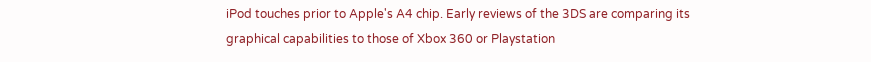iPod touches prior to Apple's A4 chip. Early reviews of the 3DS are comparing its graphical capabilities to those of Xbox 360 or Playstation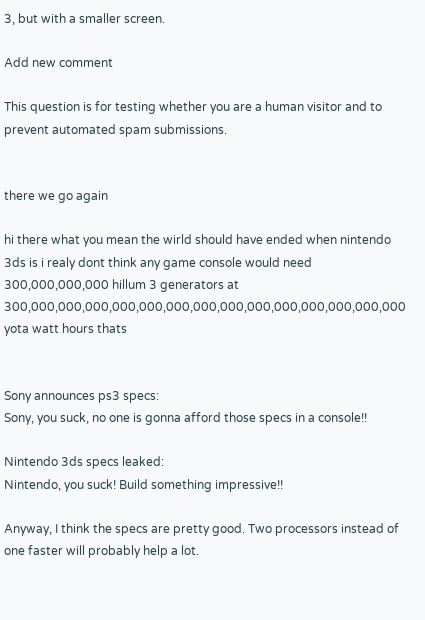3, but with a smaller screen.

Add new comment

This question is for testing whether you are a human visitor and to prevent automated spam submissions.


there we go again

hi there what you mean the wirld should have ended when nintendo 3ds is i realy dont think any game console would need 300,000,000,000 hillum 3 generators at 300,000,000,000,000,000,000,000,000,000,000,000,000,000,000 yota watt hours thats


Sony announces ps3 specs:
Sony, you suck, no one is gonna afford those specs in a console!!

Nintendo 3ds specs leaked:
Nintendo, you suck! Build something impressive!!

Anyway, I think the specs are pretty good. Two processors instead of one faster will probably help a lot.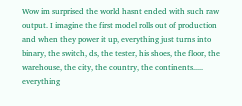Wow im surprised the world hasnt ended with such raw output. I imagine the first model rolls out of production and when they power it up, everything just turns into binary, the switch, ds, the tester, his shoes, the floor, the warehouse, the city, the country, the continents..... everything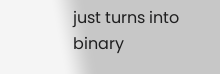just turns into binary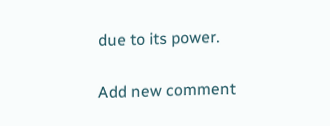due to its power.

Add new comment